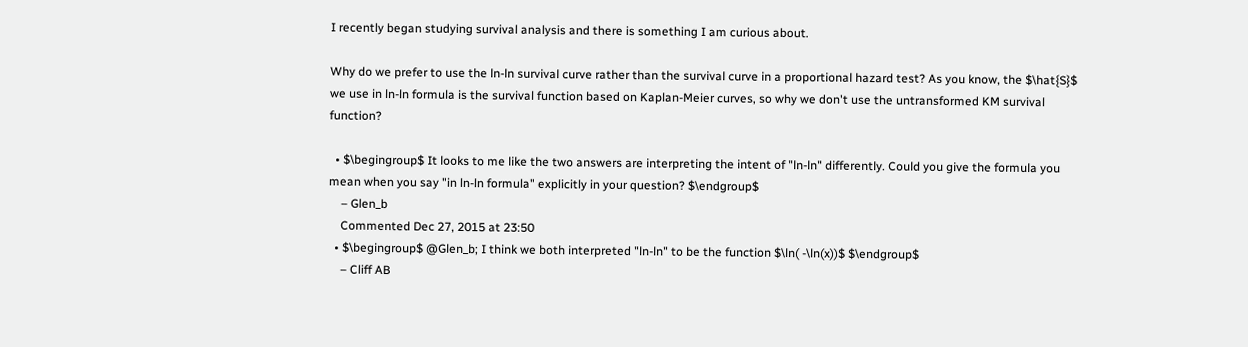I recently began studying survival analysis and there is something I am curious about.

Why do we prefer to use the ln-ln survival curve rather than the survival curve in a proportional hazard test? As you know, the $\hat{S}$ we use in ln-ln formula is the survival function based on Kaplan-Meier curves, so why we don't use the untransformed KM survival function?

  • $\begingroup$ It looks to me like the two answers are interpreting the intent of "ln-ln" differently. Could you give the formula you mean when you say "in ln-ln formula" explicitly in your question? $\endgroup$
    – Glen_b
    Commented Dec 27, 2015 at 23:50
  • $\begingroup$ @Glen_b; I think we both interpreted "ln-ln" to be the function $\ln( -\ln(x))$ $\endgroup$
    – Cliff AB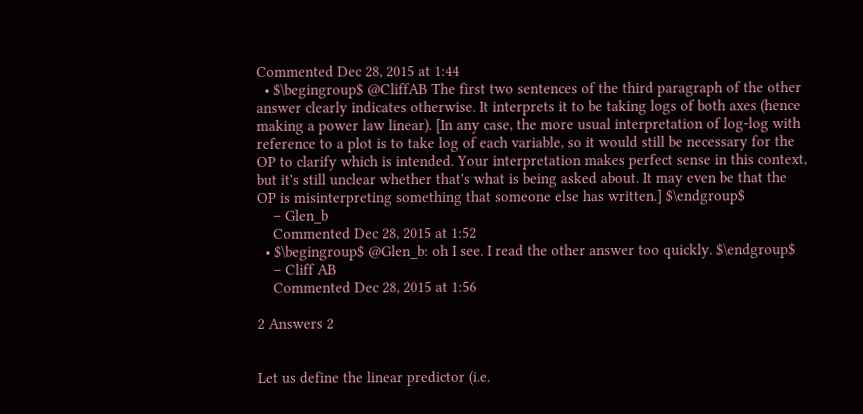Commented Dec 28, 2015 at 1:44
  • $\begingroup$ @CliffAB The first two sentences of the third paragraph of the other answer clearly indicates otherwise. It interprets it to be taking logs of both axes (hence making a power law linear). [In any case, the more usual interpretation of log-log with reference to a plot is to take log of each variable, so it would still be necessary for the OP to clarify which is intended. Your interpretation makes perfect sense in this context, but it's still unclear whether that's what is being asked about. It may even be that the OP is misinterpreting something that someone else has written.] $\endgroup$
    – Glen_b
    Commented Dec 28, 2015 at 1:52
  • $\begingroup$ @Glen_b: oh I see. I read the other answer too quickly. $\endgroup$
    – Cliff AB
    Commented Dec 28, 2015 at 1:56

2 Answers 2


Let us define the linear predictor (i.e.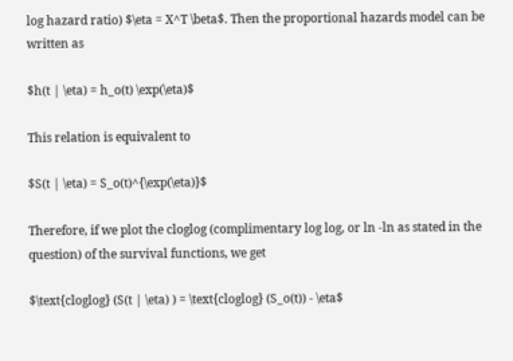log hazard ratio) $\eta = X^T \beta$. Then the proportional hazards model can be written as

$h(t | \eta) = h_o(t) \exp(\eta)$

This relation is equivalent to

$S(t | \eta) = S_o(t)^{\exp(\eta)}$

Therefore, if we plot the cloglog (complimentary log log, or ln -ln as stated in the question) of the survival functions, we get

$\text{cloglog} (S(t | \eta) ) = \text{cloglog} (S_o(t)) - \eta$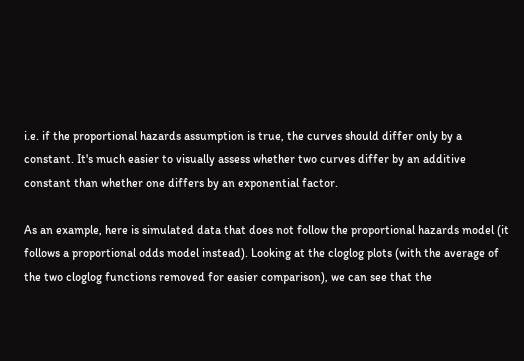i.e. if the proportional hazards assumption is true, the curves should differ only by a constant. It's much easier to visually assess whether two curves differ by an additive constant than whether one differs by an exponential factor.

As an example, here is simulated data that does not follow the proportional hazards model (it follows a proportional odds model instead). Looking at the cloglog plots (with the average of the two cloglog functions removed for easier comparison), we can see that the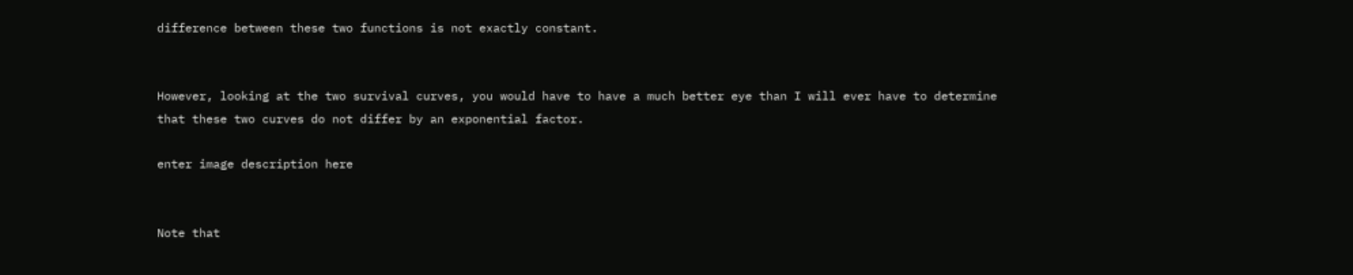difference between these two functions is not exactly constant.


However, looking at the two survival curves, you would have to have a much better eye than I will ever have to determine that these two curves do not differ by an exponential factor.

enter image description here


Note that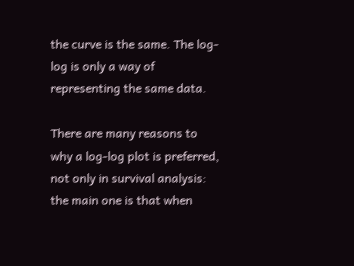the curve is the same. The log-log is only a way of representing the same data.

There are many reasons to why a log-log plot is preferred, not only in survival analysis: the main one is that when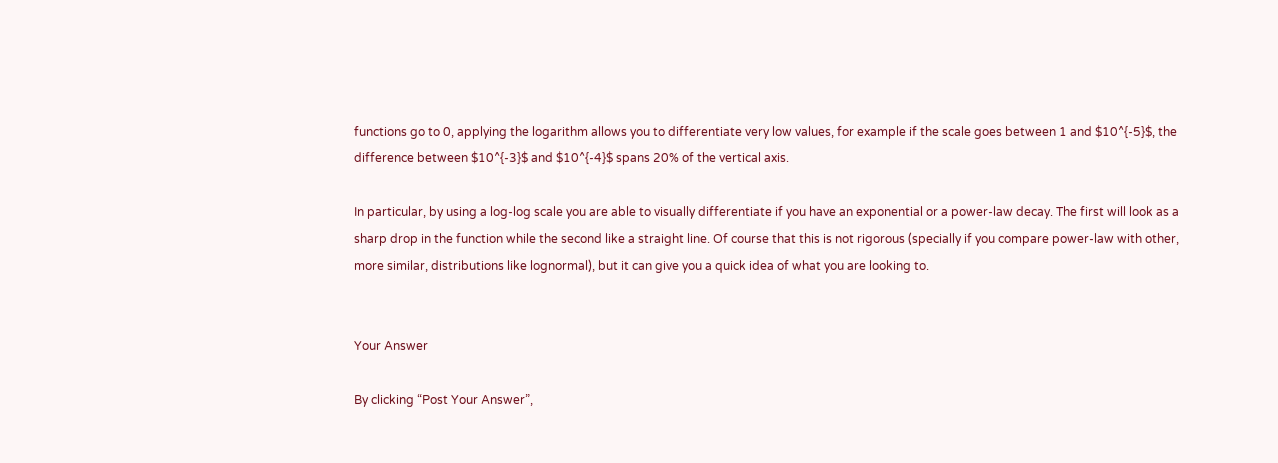functions go to 0, applying the logarithm allows you to differentiate very low values, for example if the scale goes between 1 and $10^{-5}$, the difference between $10^{-3}$ and $10^{-4}$ spans 20% of the vertical axis.

In particular, by using a log-log scale you are able to visually differentiate if you have an exponential or a power-law decay. The first will look as a sharp drop in the function while the second like a straight line. Of course that this is not rigorous (specially if you compare power-law with other, more similar, distributions like lognormal), but it can give you a quick idea of what you are looking to.


Your Answer

By clicking “Post Your Answer”,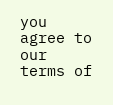you agree to our terms of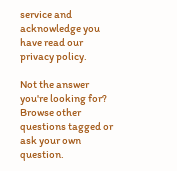service and acknowledge you have read our privacy policy.

Not the answer you're looking for? Browse other questions tagged or ask your own question.